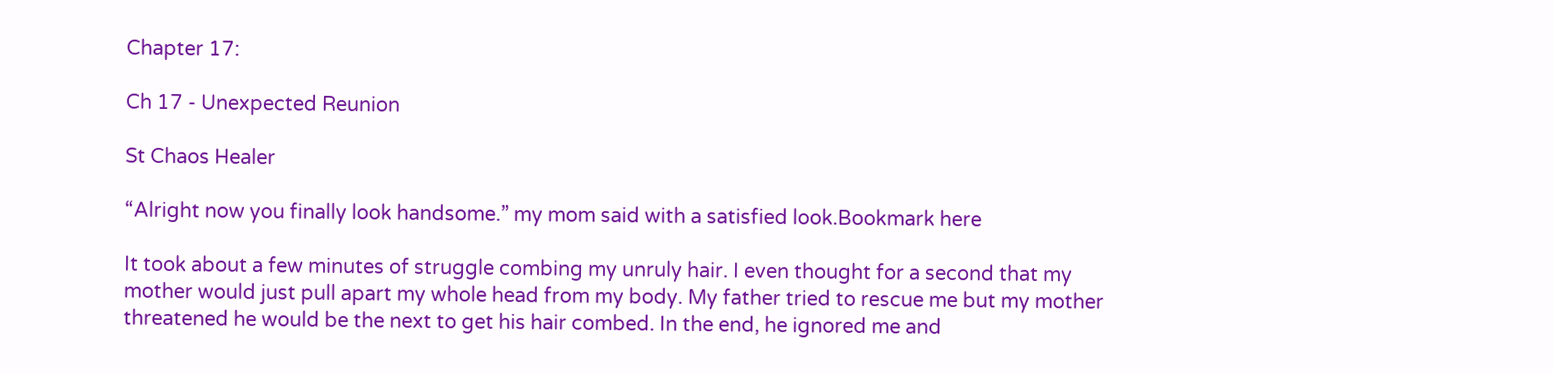Chapter 17:

Ch 17 - Unexpected Reunion

St Chaos Healer

“Alright now you finally look handsome.” my mom said with a satisfied look.Bookmark here

It took about a few minutes of struggle combing my unruly hair. I even thought for a second that my mother would just pull apart my whole head from my body. My father tried to rescue me but my mother threatened he would be the next to get his hair combed. In the end, he ignored me and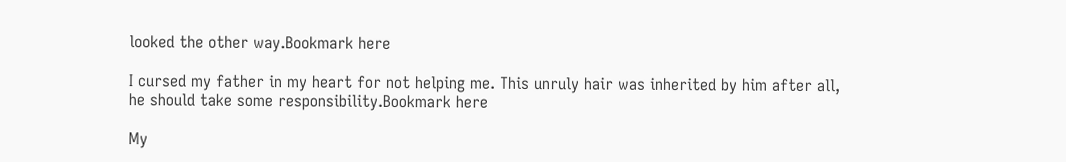looked the other way.Bookmark here

I cursed my father in my heart for not helping me. This unruly hair was inherited by him after all, he should take some responsibility.Bookmark here

My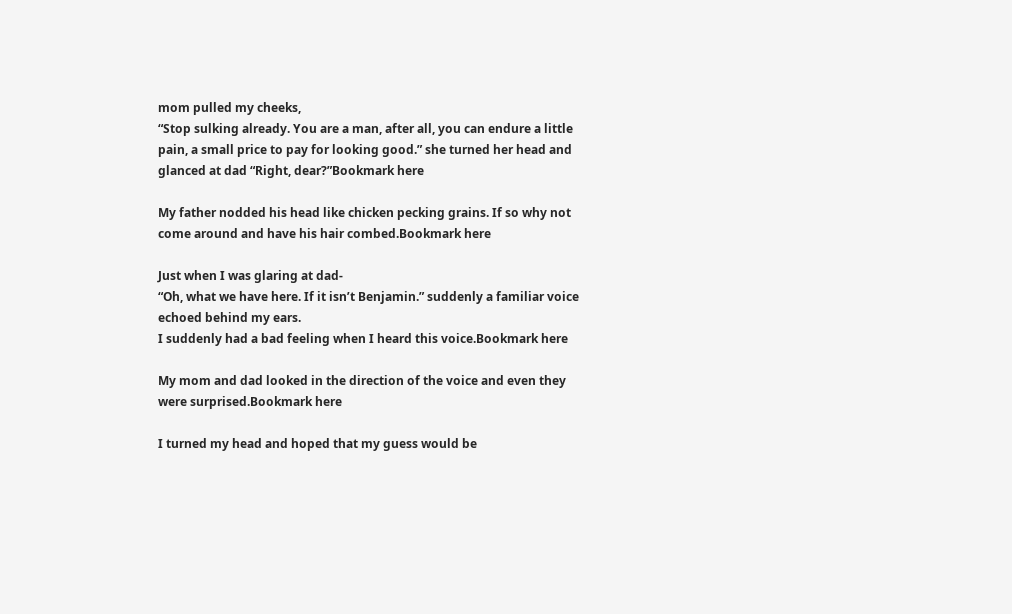mom pulled my cheeks,
“Stop sulking already. You are a man, after all, you can endure a little pain, a small price to pay for looking good.” she turned her head and glanced at dad “Right, dear?”Bookmark here

My father nodded his head like chicken pecking grains. If so why not come around and have his hair combed.Bookmark here

Just when I was glaring at dad-
“Oh, what we have here. If it isn’t Benjamin.” suddenly a familiar voice echoed behind my ears.
I suddenly had a bad feeling when I heard this voice.Bookmark here

My mom and dad looked in the direction of the voice and even they were surprised.Bookmark here

I turned my head and hoped that my guess would be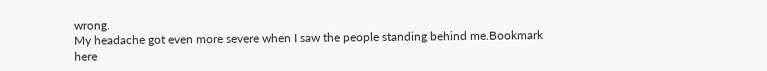wrong.
My headache got even more severe when I saw the people standing behind me.Bookmark here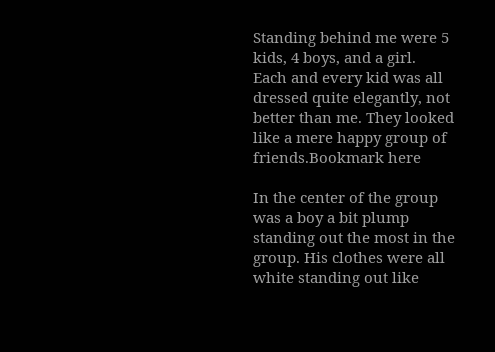Standing behind me were 5 kids, 4 boys, and a girl.
Each and every kid was all dressed quite elegantly, not better than me. They looked like a mere happy group of friends.Bookmark here

In the center of the group was a boy a bit plump standing out the most in the group. His clothes were all white standing out like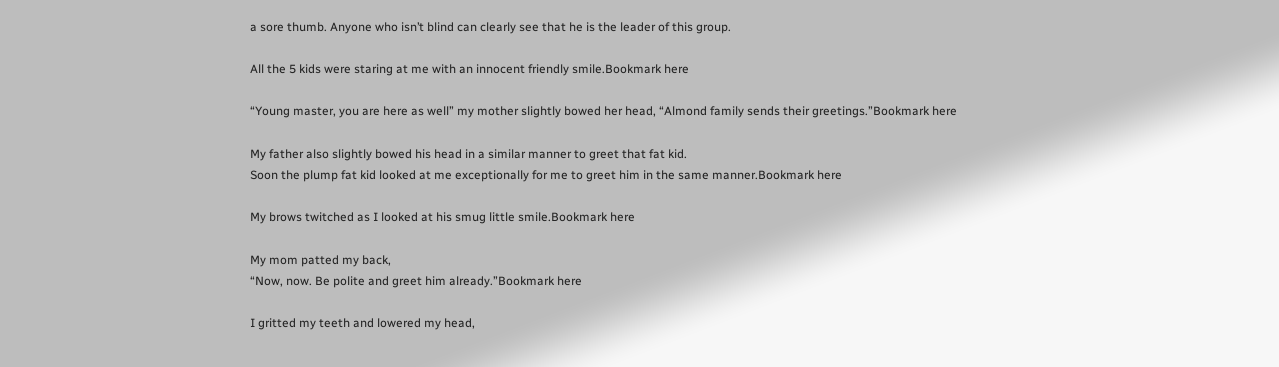a sore thumb. Anyone who isn’t blind can clearly see that he is the leader of this group.

All the 5 kids were staring at me with an innocent friendly smile.Bookmark here

“Young master, you are here as well” my mother slightly bowed her head, “Almond family sends their greetings.”Bookmark here

My father also slightly bowed his head in a similar manner to greet that fat kid.
Soon the plump fat kid looked at me exceptionally for me to greet him in the same manner.Bookmark here

My brows twitched as I looked at his smug little smile.Bookmark here

My mom patted my back,
“Now, now. Be polite and greet him already.”Bookmark here

I gritted my teeth and lowered my head,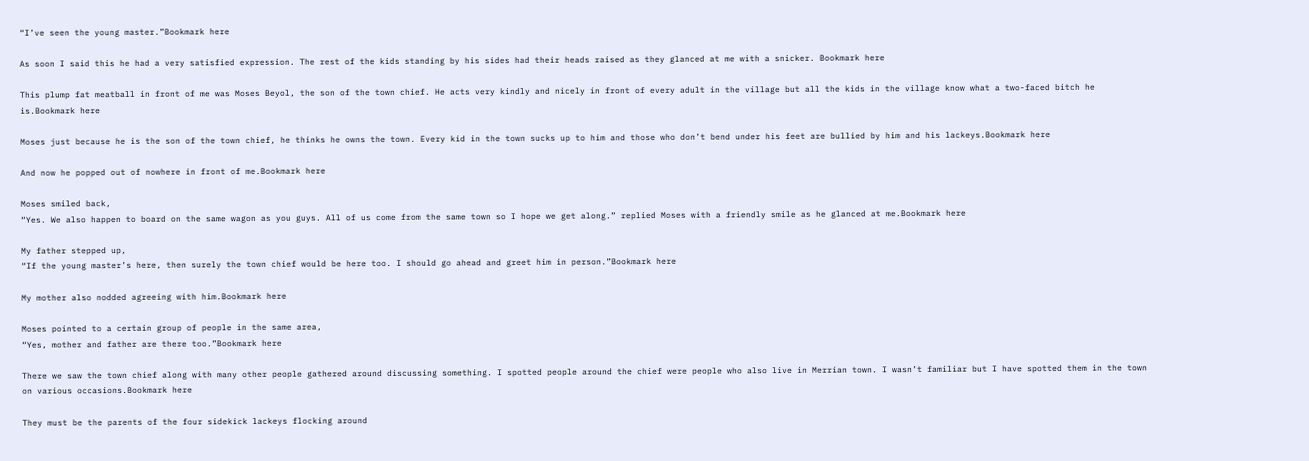“I’ve seen the young master.”Bookmark here

As soon I said this he had a very satisfied expression. The rest of the kids standing by his sides had their heads raised as they glanced at me with a snicker. Bookmark here

This plump fat meatball in front of me was Moses Beyol, the son of the town chief. He acts very kindly and nicely in front of every adult in the village but all the kids in the village know what a two-faced bitch he is.Bookmark here

Moses just because he is the son of the town chief, he thinks he owns the town. Every kid in the town sucks up to him and those who don’t bend under his feet are bullied by him and his lackeys.Bookmark here

And now he popped out of nowhere in front of me.Bookmark here

Moses smiled back,
“Yes. We also happen to board on the same wagon as you guys. All of us come from the same town so I hope we get along.” replied Moses with a friendly smile as he glanced at me.Bookmark here

My father stepped up,
“If the young master’s here, then surely the town chief would be here too. I should go ahead and greet him in person.”Bookmark here

My mother also nodded agreeing with him.Bookmark here

Moses pointed to a certain group of people in the same area,
“Yes, mother and father are there too.”Bookmark here

There we saw the town chief along with many other people gathered around discussing something. I spotted people around the chief were people who also live in Merrian town. I wasn’t familiar but I have spotted them in the town on various occasions.Bookmark here

They must be the parents of the four sidekick lackeys flocking around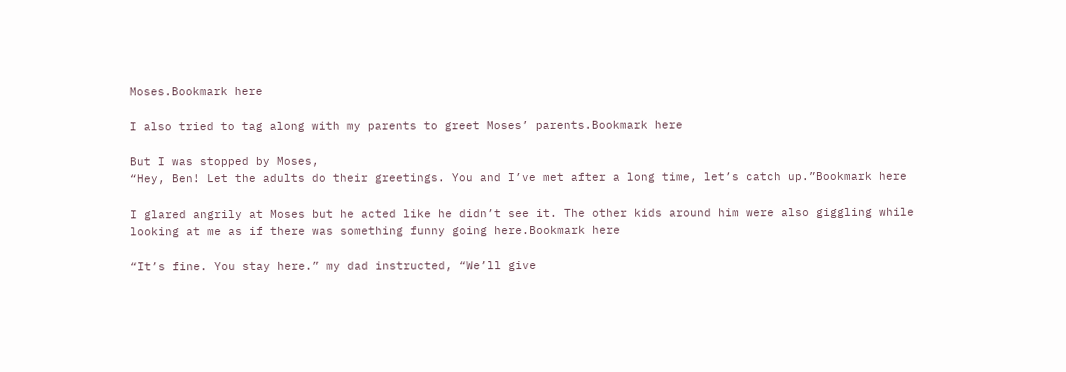Moses.Bookmark here

I also tried to tag along with my parents to greet Moses’ parents.Bookmark here

But I was stopped by Moses,
“Hey, Ben! Let the adults do their greetings. You and I’ve met after a long time, let’s catch up.”Bookmark here

I glared angrily at Moses but he acted like he didn’t see it. The other kids around him were also giggling while looking at me as if there was something funny going here.Bookmark here

“It’s fine. You stay here.” my dad instructed, “We’ll give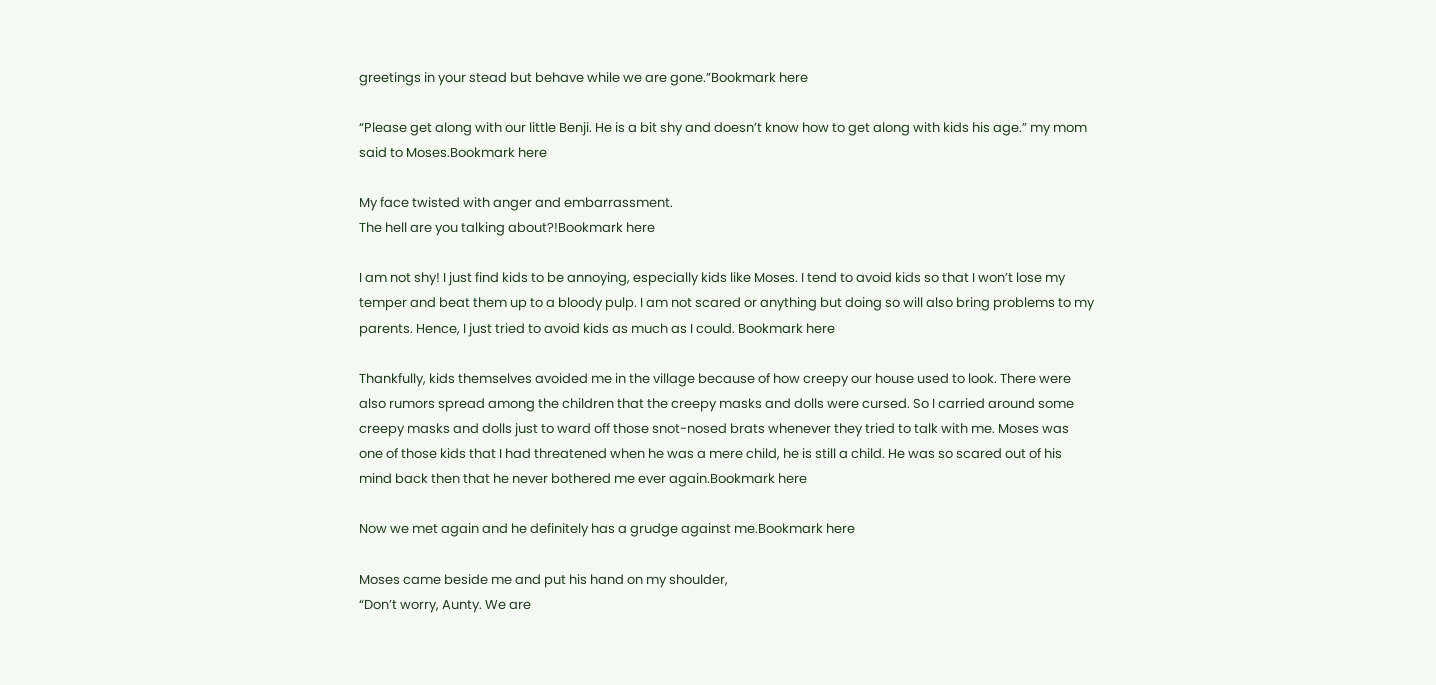greetings in your stead but behave while we are gone.”Bookmark here

“Please get along with our little Benji. He is a bit shy and doesn’t know how to get along with kids his age.” my mom said to Moses.Bookmark here

My face twisted with anger and embarrassment.
The hell are you talking about?!Bookmark here

I am not shy! I just find kids to be annoying, especially kids like Moses. I tend to avoid kids so that I won’t lose my temper and beat them up to a bloody pulp. I am not scared or anything but doing so will also bring problems to my parents. Hence, I just tried to avoid kids as much as I could. Bookmark here

Thankfully, kids themselves avoided me in the village because of how creepy our house used to look. There were also rumors spread among the children that the creepy masks and dolls were cursed. So I carried around some creepy masks and dolls just to ward off those snot-nosed brats whenever they tried to talk with me. Moses was one of those kids that I had threatened when he was a mere child, he is still a child. He was so scared out of his mind back then that he never bothered me ever again.Bookmark here

Now we met again and he definitely has a grudge against me.Bookmark here

Moses came beside me and put his hand on my shoulder,
“Don’t worry, Aunty. We are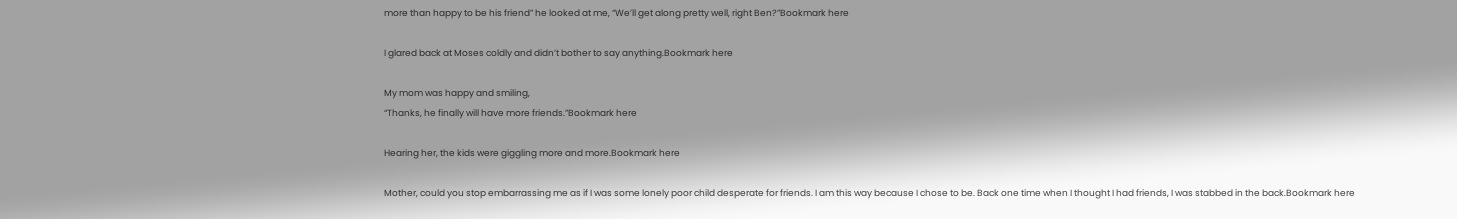more than happy to be his friend” he looked at me, “We’ll get along pretty well, right Ben?”Bookmark here

I glared back at Moses coldly and didn’t bother to say anything.Bookmark here

My mom was happy and smiling,
“Thanks, he finally will have more friends.”Bookmark here

Hearing her, the kids were giggling more and more.Bookmark here

Mother, could you stop embarrassing me as if I was some lonely poor child desperate for friends. I am this way because I chose to be. Back one time when I thought I had friends, I was stabbed in the back.Bookmark here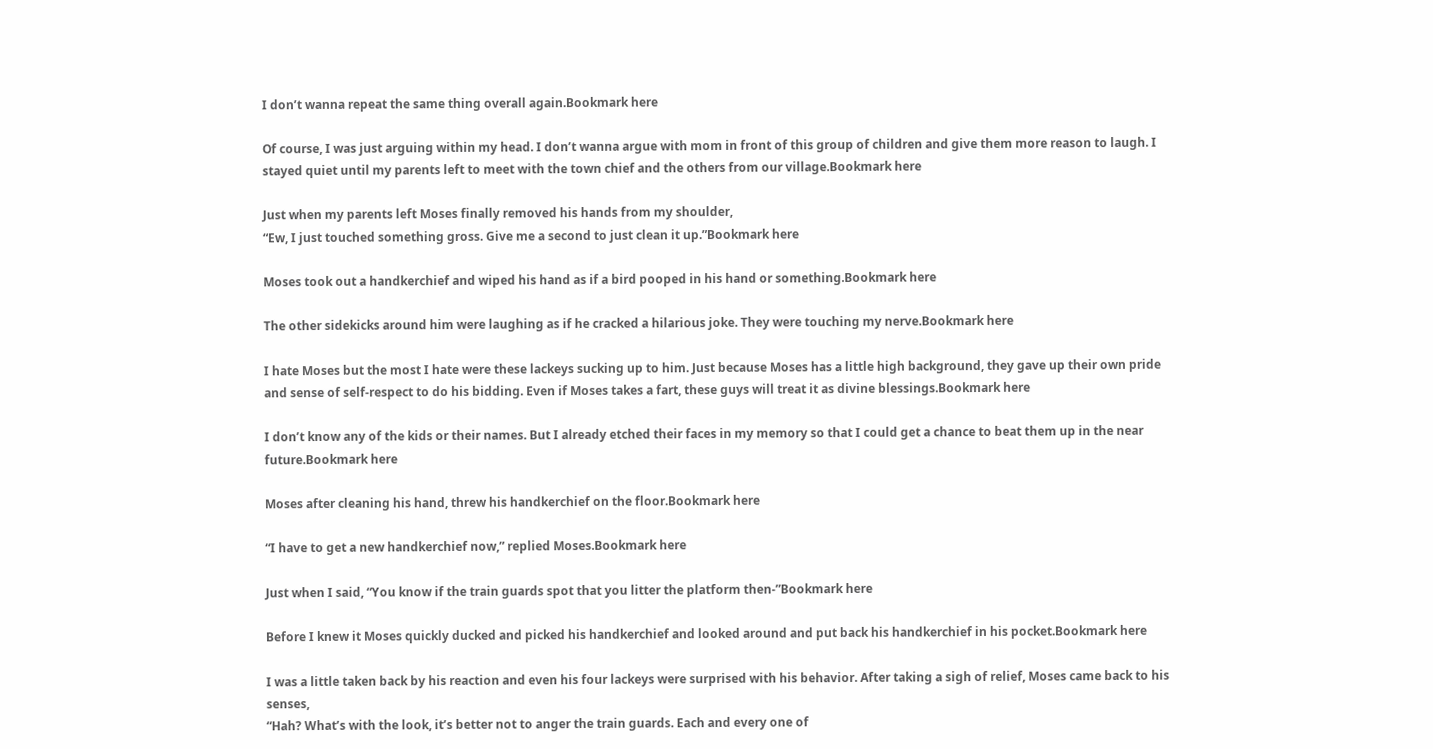I don’t wanna repeat the same thing overall again.Bookmark here

Of course, I was just arguing within my head. I don’t wanna argue with mom in front of this group of children and give them more reason to laugh. I stayed quiet until my parents left to meet with the town chief and the others from our village.Bookmark here

Just when my parents left Moses finally removed his hands from my shoulder,
“Ew, I just touched something gross. Give me a second to just clean it up.”Bookmark here

Moses took out a handkerchief and wiped his hand as if a bird pooped in his hand or something.Bookmark here

The other sidekicks around him were laughing as if he cracked a hilarious joke. They were touching my nerve.Bookmark here

I hate Moses but the most I hate were these lackeys sucking up to him. Just because Moses has a little high background, they gave up their own pride and sense of self-respect to do his bidding. Even if Moses takes a fart, these guys will treat it as divine blessings.Bookmark here

I don’t know any of the kids or their names. But I already etched their faces in my memory so that I could get a chance to beat them up in the near future.Bookmark here

Moses after cleaning his hand, threw his handkerchief on the floor.Bookmark here

“I have to get a new handkerchief now,” replied Moses.Bookmark here

Just when I said, “You know if the train guards spot that you litter the platform then-”Bookmark here

Before I knew it Moses quickly ducked and picked his handkerchief and looked around and put back his handkerchief in his pocket.Bookmark here

I was a little taken back by his reaction and even his four lackeys were surprised with his behavior. After taking a sigh of relief, Moses came back to his senses,
“Hah? What’s with the look, it’s better not to anger the train guards. Each and every one of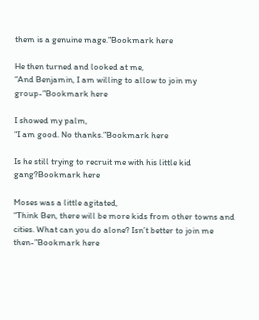them is a genuine mage.”Bookmark here

He then turned and looked at me,
“And Benjamin, I am willing to allow to join my group-”Bookmark here

I showed my palm,
“I am good. No thanks.”Bookmark here

Is he still trying to recruit me with his little kid gang?Bookmark here

Moses was a little agitated,
“Think Ben, there will be more kids from other towns and cities. What can you do alone? Isn’t better to join me then-”Bookmark here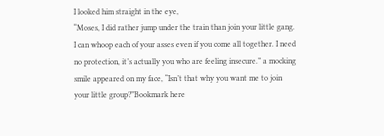I looked him straight in the eye,
“Moses, I did rather jump under the train than join your little gang. I can whoop each of your asses even if you come all together. I need no protection, it’s actually you who are feeling insecure.” a mocking smile appeared on my face, “Isn’t that why you want me to join your little group?”Bookmark here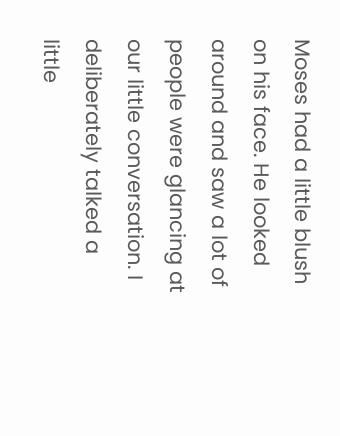Moses had a little blush on his face. He looked around and saw a lot of people were glancing at our little conversation. I deliberately talked a little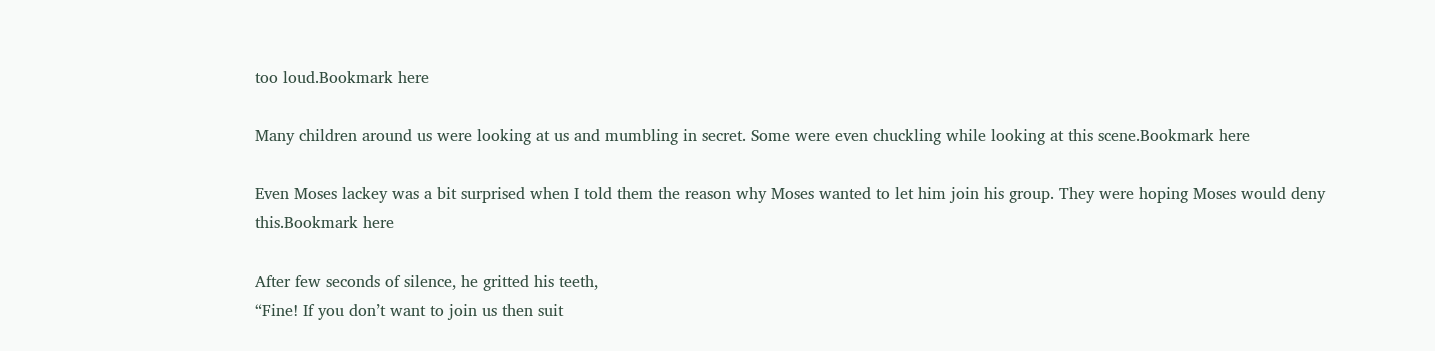too loud.Bookmark here

Many children around us were looking at us and mumbling in secret. Some were even chuckling while looking at this scene.Bookmark here

Even Moses lackey was a bit surprised when I told them the reason why Moses wanted to let him join his group. They were hoping Moses would deny this.Bookmark here

After few seconds of silence, he gritted his teeth,
“Fine! If you don’t want to join us then suit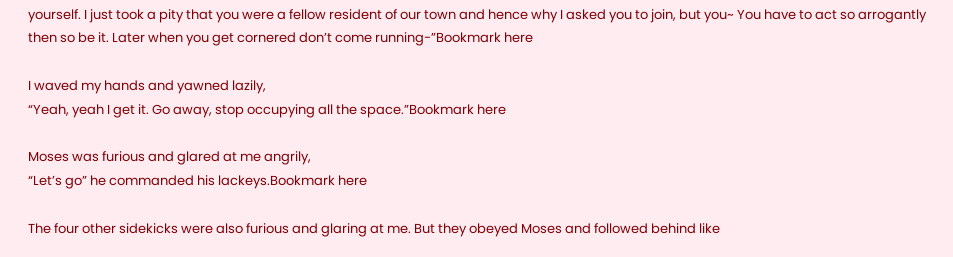yourself. I just took a pity that you were a fellow resident of our town and hence why I asked you to join, but you~ You have to act so arrogantly then so be it. Later when you get cornered don’t come running-”Bookmark here

I waved my hands and yawned lazily,
“Yeah, yeah I get it. Go away, stop occupying all the space.”Bookmark here

Moses was furious and glared at me angrily,
“Let’s go” he commanded his lackeys.Bookmark here

The four other sidekicks were also furious and glaring at me. But they obeyed Moses and followed behind like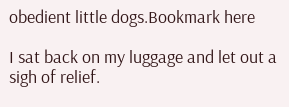obedient little dogs.Bookmark here

I sat back on my luggage and let out a sigh of relief.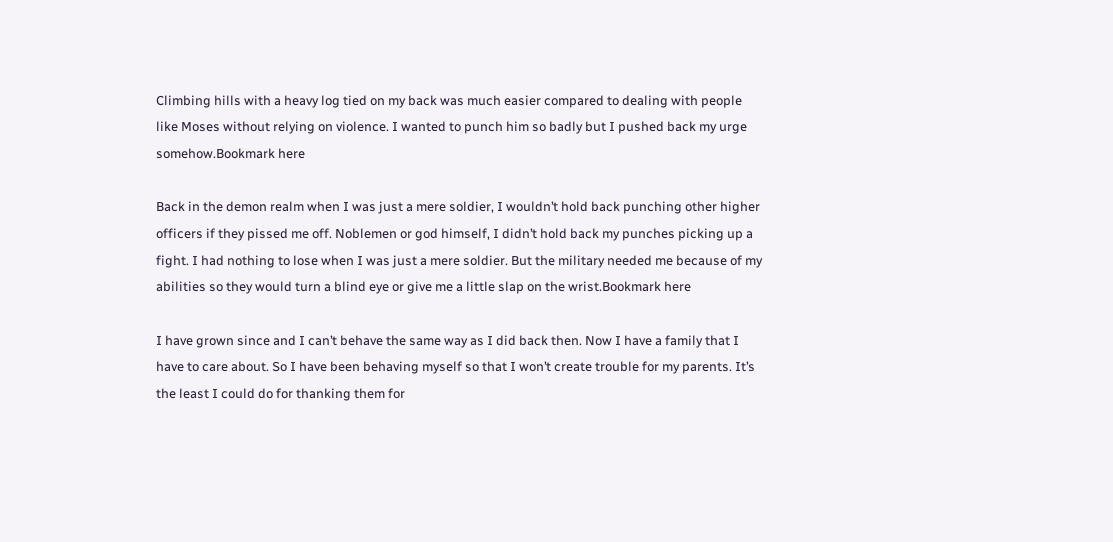Climbing hills with a heavy log tied on my back was much easier compared to dealing with people like Moses without relying on violence. I wanted to punch him so badly but I pushed back my urge somehow.Bookmark here

Back in the demon realm when I was just a mere soldier, I wouldn’t hold back punching other higher officers if they pissed me off. Noblemen or god himself, I didn’t hold back my punches picking up a fight. I had nothing to lose when I was just a mere soldier. But the military needed me because of my abilities so they would turn a blind eye or give me a little slap on the wrist.Bookmark here

I have grown since and I can’t behave the same way as I did back then. Now I have a family that I have to care about. So I have been behaving myself so that I won’t create trouble for my parents. It’s the least I could do for thanking them for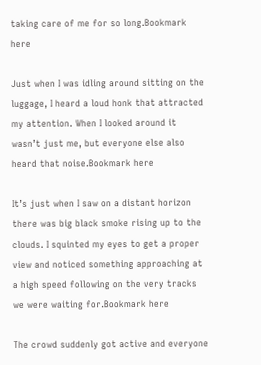taking care of me for so long.Bookmark here

Just when I was idling around sitting on the luggage, I heard a loud honk that attracted my attention. When I looked around it wasn’t just me, but everyone else also heard that noise.Bookmark here

It’s just when I saw on a distant horizon there was big black smoke rising up to the clouds. I squinted my eyes to get a proper view and noticed something approaching at a high speed following on the very tracks we were waiting for.Bookmark here

The crowd suddenly got active and everyone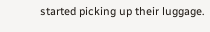started picking up their luggage.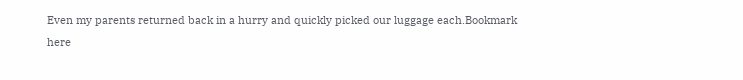Even my parents returned back in a hurry and quickly picked our luggage each.Bookmark here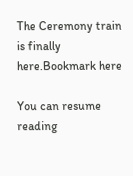The Ceremony train is finally here.Bookmark here

You can resume reading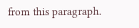from this paragraph.